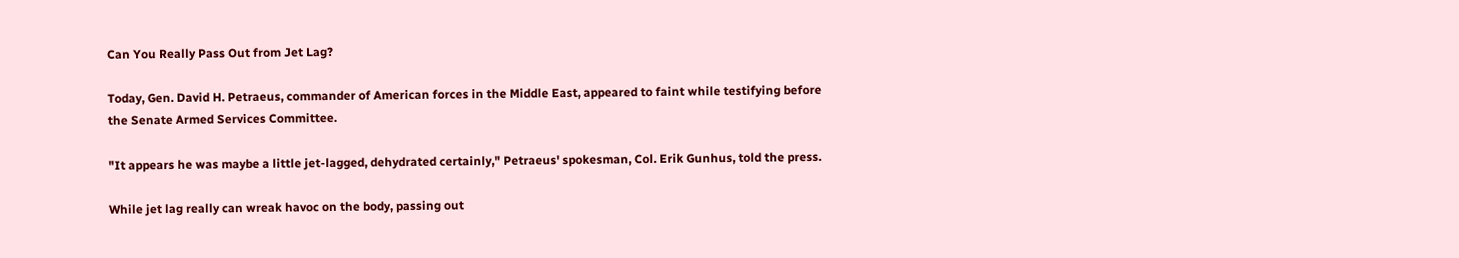Can You Really Pass Out from Jet Lag?

Today, Gen. David H. Petraeus, commander of American forces in the Middle East, appeared to faint while testifying before the Senate Armed Services Committee.

"It appears he was maybe a little jet-lagged, dehydrated certainly," Petraeus' spokesman, Col. Erik Gunhus, told the press.

While jet lag really can wreak havoc on the body, passing out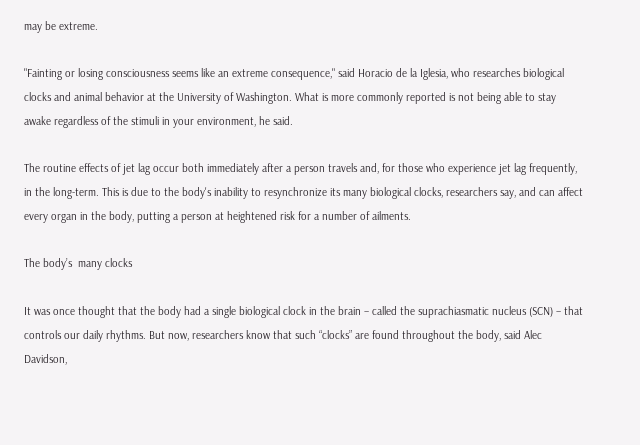may be extreme.

"Fainting or losing consciousness seems like an extreme consequence," said Horacio de la Iglesia, who researches biological clocks and animal behavior at the University of Washington. What is more commonly reported is not being able to stay awake regardless of the stimuli in your environment, he said.

The routine effects of jet lag occur both immediately after a person travels and, for those who experience jet lag frequently, in the long-term. This is due to the body's inability to resynchronize its many biological clocks, researchers say, and can affect every organ in the body, putting a person at heightened risk for a number of ailments.

The body’s  many clocks

It was once thought that the body had a single biological clock in the brain – called the suprachiasmatic nucleus (SCN) – that controls our daily rhythms. But now, researchers know that such “clocks” are found throughout the body, said Alec Davidson,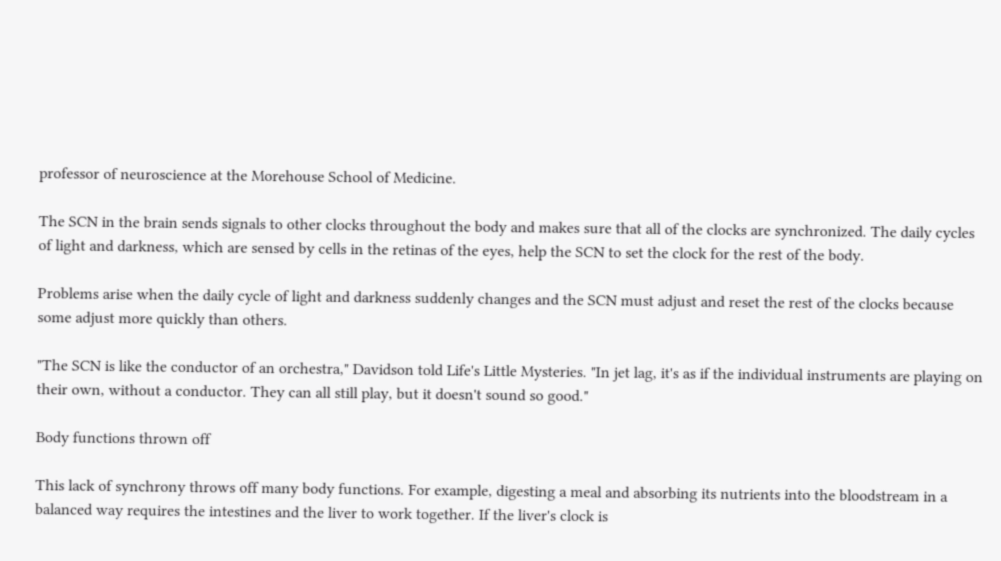professor of neuroscience at the Morehouse School of Medicine.

The SCN in the brain sends signals to other clocks throughout the body and makes sure that all of the clocks are synchronized. The daily cycles of light and darkness, which are sensed by cells in the retinas of the eyes, help the SCN to set the clock for the rest of the body.

Problems arise when the daily cycle of light and darkness suddenly changes and the SCN must adjust and reset the rest of the clocks because some adjust more quickly than others.

"The SCN is like the conductor of an orchestra," Davidson told Life's Little Mysteries. "In jet lag, it's as if the individual instruments are playing on their own, without a conductor. They can all still play, but it doesn't sound so good."

Body functions thrown off

This lack of synchrony throws off many body functions. For example, digesting a meal and absorbing its nutrients into the bloodstream in a balanced way requires the intestines and the liver to work together. If the liver's clock is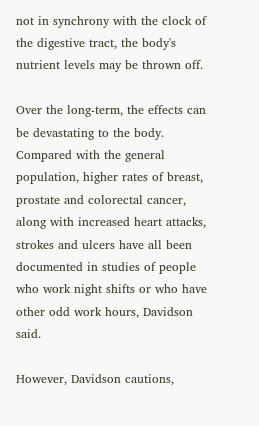not in synchrony with the clock of the digestive tract, the body's nutrient levels may be thrown off.

Over the long-term, the effects can be devastating to the body. Compared with the general population, higher rates of breast, prostate and colorectal cancer, along with increased heart attacks, strokes and ulcers have all been documented in studies of people who work night shifts or who have other odd work hours, Davidson said.

However, Davidson cautions,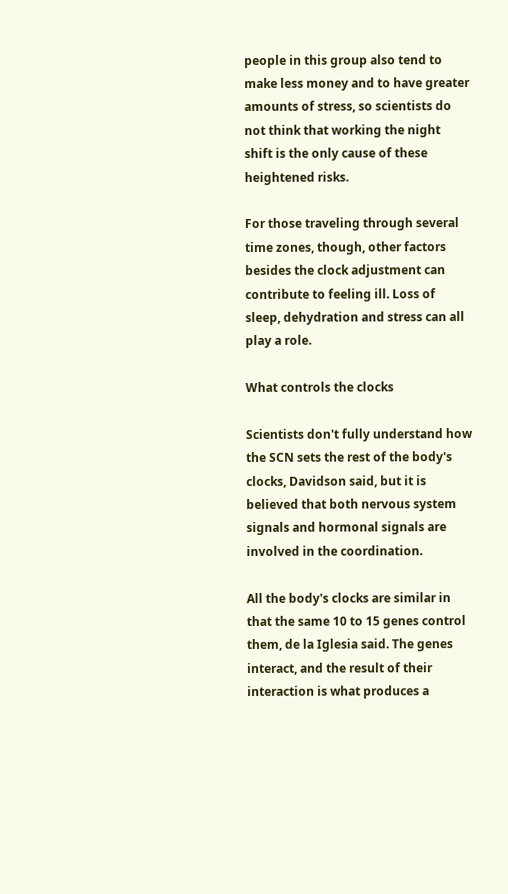people in this group also tend to make less money and to have greater amounts of stress, so scientists do not think that working the night shift is the only cause of these heightened risks.

For those traveling through several time zones, though, other factors besides the clock adjustment can contribute to feeling ill. Loss of sleep, dehydration and stress can all play a role.

What controls the clocks

Scientists don't fully understand how the SCN sets the rest of the body's clocks, Davidson said, but it is believed that both nervous system signals and hormonal signals are involved in the coordination.

All the body's clocks are similar in that the same 10 to 15 genes control them, de la Iglesia said. The genes interact, and the result of their interaction is what produces a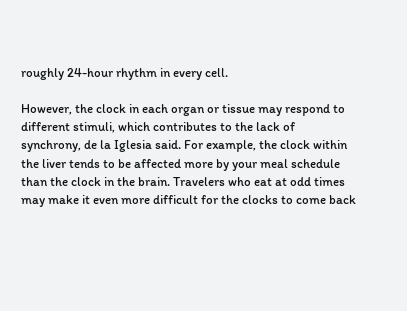roughly 24-hour rhythm in every cell.

However, the clock in each organ or tissue may respond to different stimuli, which contributes to the lack of synchrony, de la Iglesia said. For example, the clock within the liver tends to be affected more by your meal schedule than the clock in the brain. Travelers who eat at odd times may make it even more difficult for the clocks to come back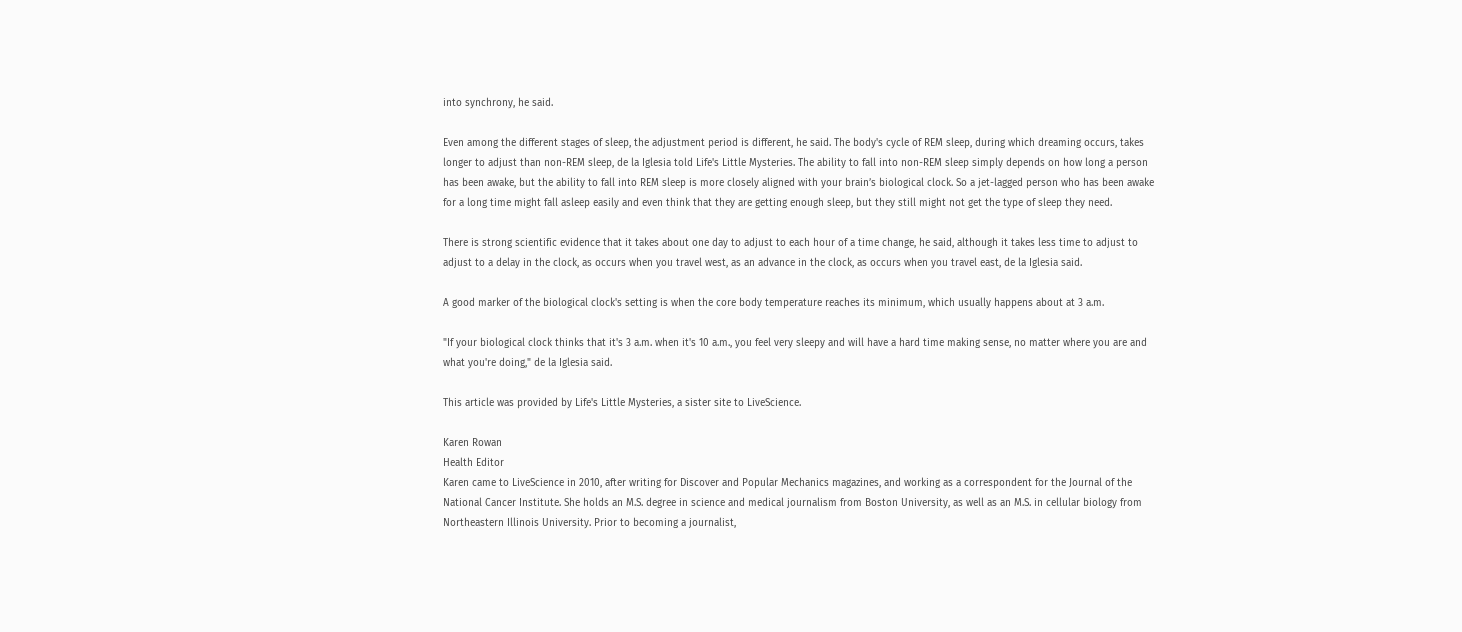into synchrony, he said.

Even among the different stages of sleep, the adjustment period is different, he said. The body's cycle of REM sleep, during which dreaming occurs, takes longer to adjust than non-REM sleep, de la Iglesia told Life's Little Mysteries. The ability to fall into non-REM sleep simply depends on how long a person has been awake, but the ability to fall into REM sleep is more closely aligned with your brain’s biological clock. So a jet-lagged person who has been awake for a long time might fall asleep easily and even think that they are getting enough sleep, but they still might not get the type of sleep they need.

There is strong scientific evidence that it takes about one day to adjust to each hour of a time change, he said, although it takes less time to adjust to adjust to a delay in the clock, as occurs when you travel west, as an advance in the clock, as occurs when you travel east, de la Iglesia said.

A good marker of the biological clock's setting is when the core body temperature reaches its minimum, which usually happens about at 3 a.m.

"If your biological clock thinks that it's 3 a.m. when it's 10 a.m., you feel very sleepy and will have a hard time making sense, no matter where you are and what you're doing," de la Iglesia said.

This article was provided by Life's Little Mysteries, a sister site to LiveScience.

Karen Rowan
Health Editor
Karen came to LiveScience in 2010, after writing for Discover and Popular Mechanics magazines, and working as a correspondent for the Journal of the National Cancer Institute. She holds an M.S. degree in science and medical journalism from Boston University, as well as an M.S. in cellular biology from Northeastern Illinois University. Prior to becoming a journalist,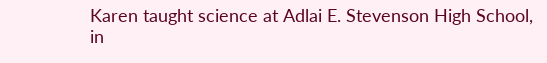Karen taught science at Adlai E. Stevenson High School, in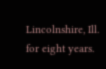Lincolnshire, Ill. for eight years.